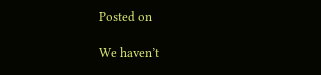Posted on

We haven’t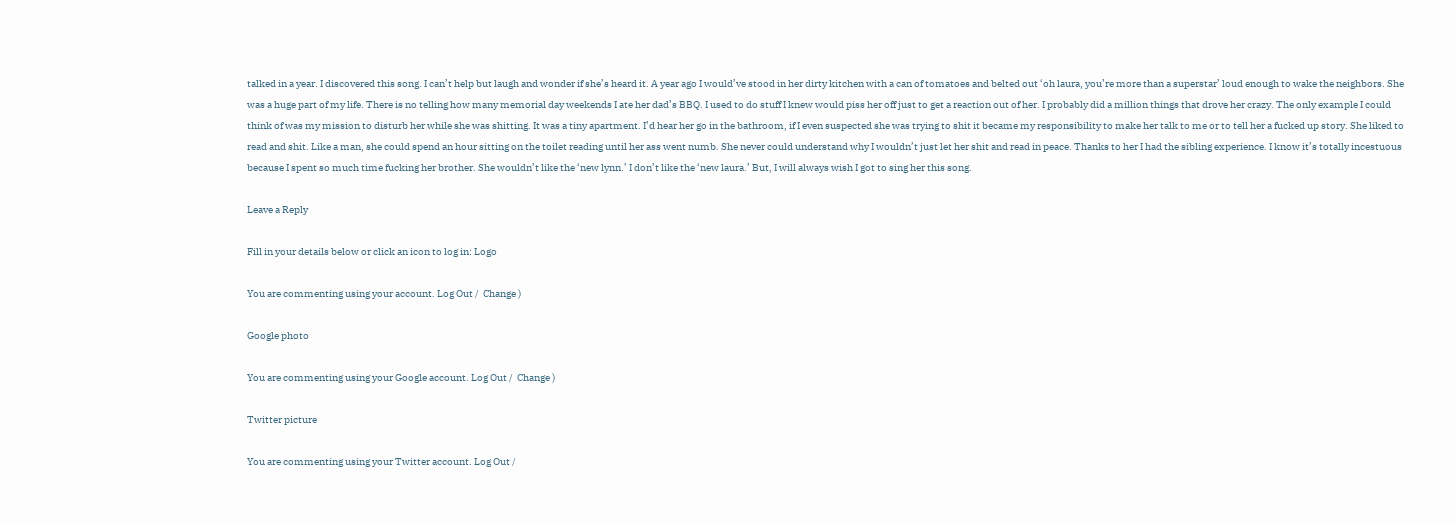talked in a year. I discovered this song. I can’t help but laugh and wonder if she’s heard it. A year ago I would’ve stood in her dirty kitchen with a can of tomatoes and belted out ‘oh laura, you’re more than a superstar’ loud enough to wake the neighbors. She was a huge part of my life. There is no telling how many memorial day weekends I ate her dad’s BBQ. I used to do stuff I knew would piss her off just to get a reaction out of her. I probably did a million things that drove her crazy. The only example I could think of was my mission to disturb her while she was shitting. It was a tiny apartment. I’d hear her go in the bathroom, if I even suspected she was trying to shit it became my responsibility to make her talk to me or to tell her a fucked up story. She liked to read and shit. Like a man, she could spend an hour sitting on the toilet reading until her ass went numb. She never could understand why I wouldn’t just let her shit and read in peace. Thanks to her I had the sibling experience. I know it’s totally incestuous because I spent so much time fucking her brother. She wouldn’t like the ‘new lynn.’ I don’t like the ‘new laura.’ But, I will always wish I got to sing her this song.

Leave a Reply

Fill in your details below or click an icon to log in: Logo

You are commenting using your account. Log Out /  Change )

Google photo

You are commenting using your Google account. Log Out /  Change )

Twitter picture

You are commenting using your Twitter account. Log Out /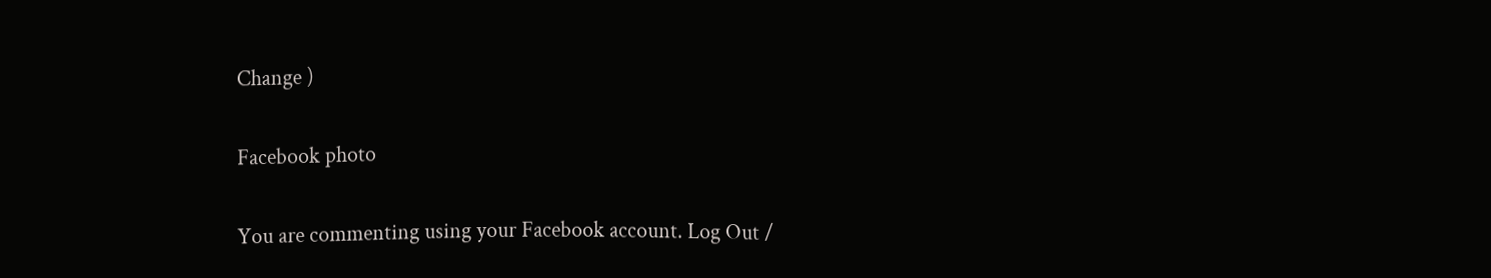Change )

Facebook photo

You are commenting using your Facebook account. Log Out /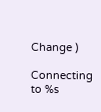Change )

Connecting to %s